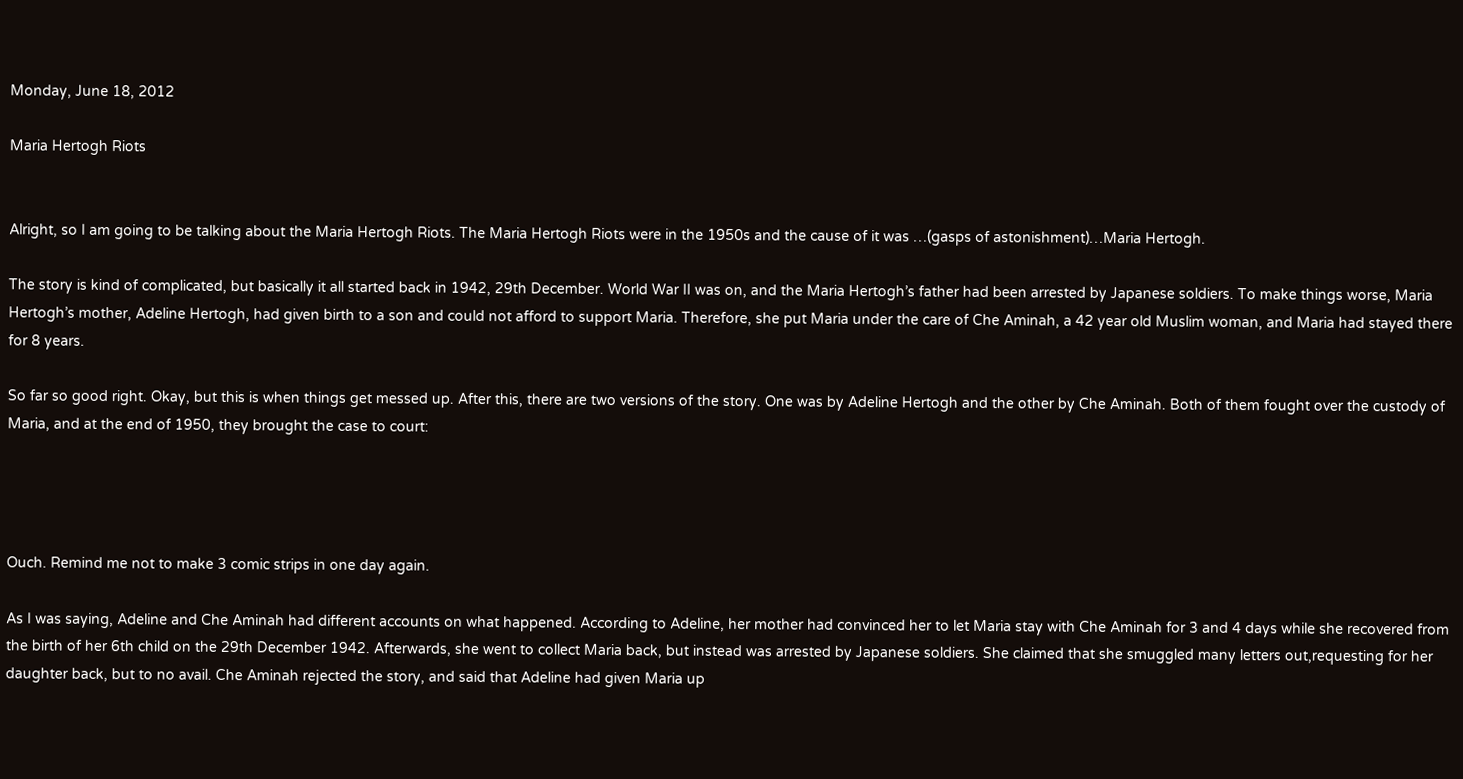Monday, June 18, 2012

Maria Hertogh Riots


Alright, so I am going to be talking about the Maria Hertogh Riots. The Maria Hertogh Riots were in the 1950s and the cause of it was …(gasps of astonishment)…Maria Hertogh.

The story is kind of complicated, but basically it all started back in 1942, 29th December. World War II was on, and the Maria Hertogh’s father had been arrested by Japanese soldiers. To make things worse, Maria Hertogh’s mother, Adeline Hertogh, had given birth to a son and could not afford to support Maria. Therefore, she put Maria under the care of Che Aminah, a 42 year old Muslim woman, and Maria had stayed there for 8 years.

So far so good right. Okay, but this is when things get messed up. After this, there are two versions of the story. One was by Adeline Hertogh and the other by Che Aminah. Both of them fought over the custody of Maria, and at the end of 1950, they brought the case to court:




Ouch. Remind me not to make 3 comic strips in one day again.

As I was saying, Adeline and Che Aminah had different accounts on what happened. According to Adeline, her mother had convinced her to let Maria stay with Che Aminah for 3 and 4 days while she recovered from the birth of her 6th child on the 29th December 1942. Afterwards, she went to collect Maria back, but instead was arrested by Japanese soldiers. She claimed that she smuggled many letters out,requesting for her daughter back, but to no avail. Che Aminah rejected the story, and said that Adeline had given Maria up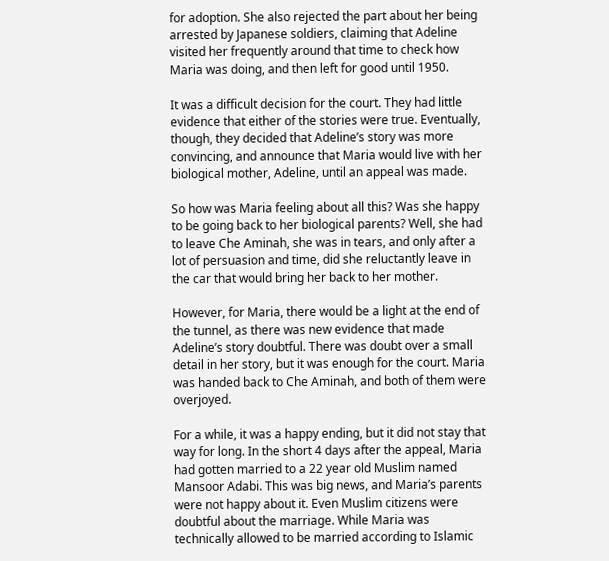for adoption. She also rejected the part about her being arrested by Japanese soldiers, claiming that Adeline visited her frequently around that time to check how Maria was doing, and then left for good until 1950.

It was a difficult decision for the court. They had little evidence that either of the stories were true. Eventually, though, they decided that Adeline’s story was more convincing, and announce that Maria would live with her biological mother, Adeline, until an appeal was made.

So how was Maria feeling about all this? Was she happy to be going back to her biological parents? Well, she had to leave Che Aminah, she was in tears, and only after a lot of persuasion and time, did she reluctantly leave in the car that would bring her back to her mother.

However, for Maria, there would be a light at the end of the tunnel, as there was new evidence that made Adeline’s story doubtful. There was doubt over a small detail in her story, but it was enough for the court. Maria was handed back to Che Aminah, and both of them were overjoyed.

For a while, it was a happy ending, but it did not stay that way for long. In the short 4 days after the appeal, Maria had gotten married to a 22 year old Muslim named Mansoor Adabi. This was big news, and Maria’s parents were not happy about it. Even Muslim citizens were doubtful about the marriage. While Maria was technically allowed to be married according to Islamic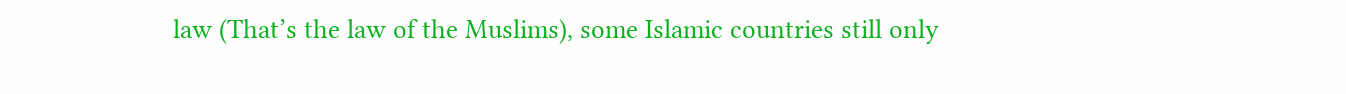law (That’s the law of the Muslims), some Islamic countries still only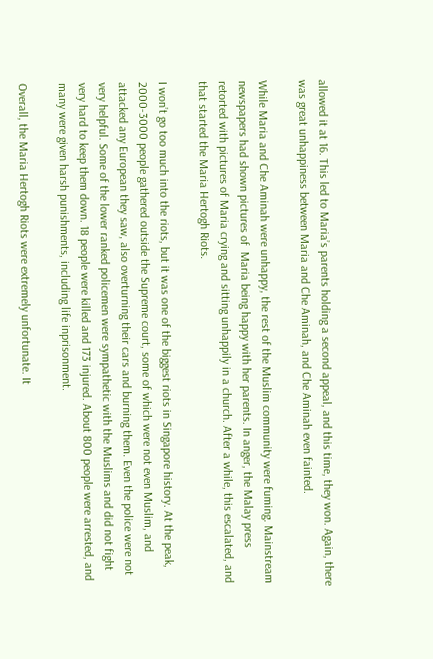allowed it at 16. This led to Maria’s parents holding a second appeal, and this time, they won. Again, there was great unhappiness between Maria and Che Aminah, and Che Aminah even fainted.

While Maria and Che Aminah were unhappy, the rest of the Muslim community were fuming. Mainstream newspapers had shown pictures of  Maria being happy with her parents. In anger, the Malay press retorted with pictures of Maria crying and sitting unhappily in a church. After a while, this escalated, and that started the Maria Hertogh Riots.

I won’t go too much into the riots, but it was one of the biggest riots in Singapore history. At the peak, 2000-3000 people gathered outside the Supreme court, some of which were not even Muslim, and attacked any European they saw, also overturning their cars and burning them. Even the police were not very helpful. Some of the lower ranked policemen were sympathetic with the Muslims and did not fight very hard to keep them down. 18 people were killed and 173 injured. About 800 people were arrested, and many were given harsh punishments, including life inprisonment.

Overall, the Maria Hertogh Riots were extremely unfortunate. It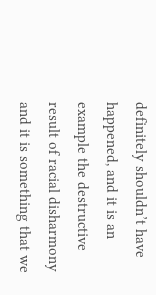definitely shouldn’t have happened, and it is an example the destructive result of racial disharmony and it is something that we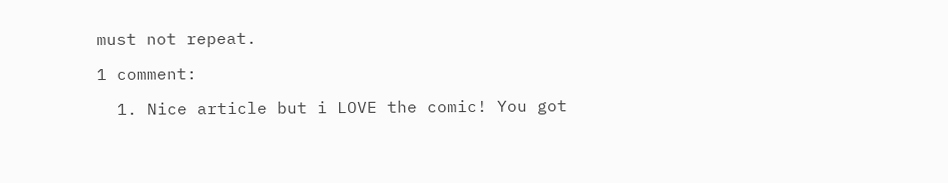must not repeat.

1 comment:

  1. Nice article but i LOVE the comic! You got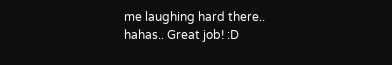me laughing hard there.. hahas.. Great job! :D